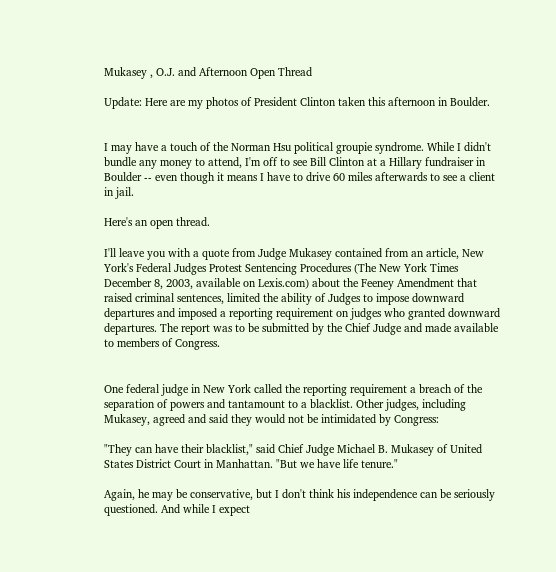Mukasey , O.J. and Afternoon Open Thread

Update: Here are my photos of President Clinton taken this afternoon in Boulder.


I may have a touch of the Norman Hsu political groupie syndrome. While I didn't bundle any money to attend, I'm off to see Bill Clinton at a Hillary fundraiser in Boulder -- even though it means I have to drive 60 miles afterwards to see a client in jail.

Here's an open thread.

I'll leave you with a quote from Judge Mukasey contained from an article, New York's Federal Judges Protest Sentencing Procedures (The New York Times December 8, 2003, available on Lexis.com) about the Feeney Amendment that raised criminal sentences, limited the ability of Judges to impose downward departures and imposed a reporting requirement on judges who granted downward departures. The report was to be submitted by the Chief Judge and made available to members of Congress.


One federal judge in New York called the reporting requirement a breach of the separation of powers and tantamount to a blacklist. Other judges, including Mukasey, agreed and said they would not be intimidated by Congress:

"They can have their blacklist," said Chief Judge Michael B. Mukasey of United States District Court in Manhattan. "But we have life tenure."

Again, he may be conservative, but I don't think his independence can be seriously questioned. And while I expect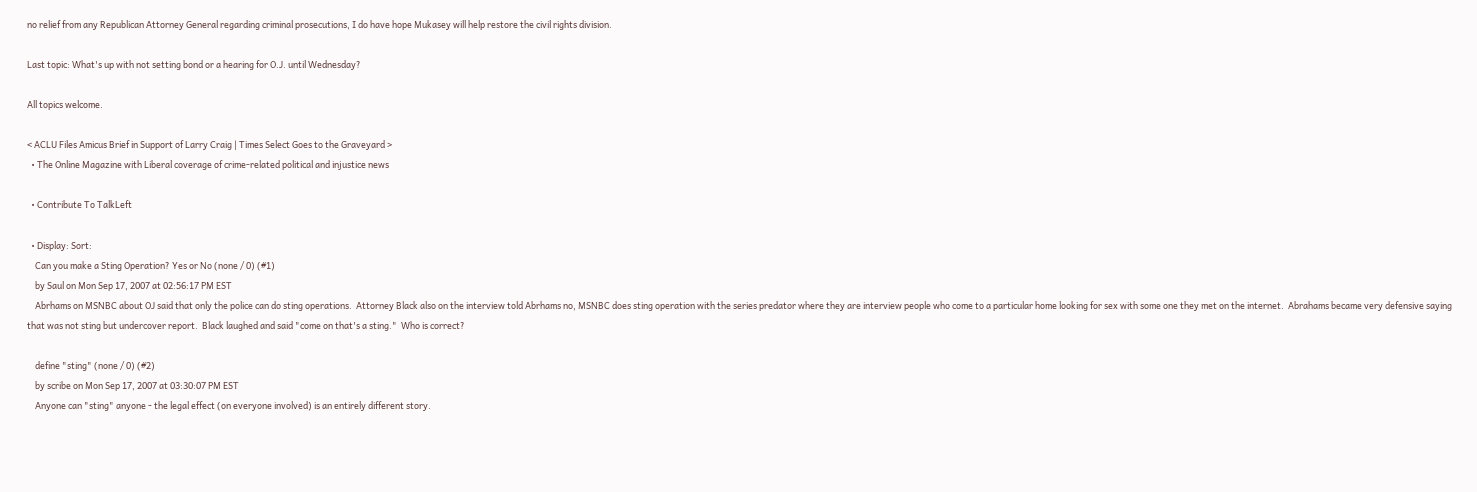no relief from any Republican Attorney General regarding criminal prosecutions, I do have hope Mukasey will help restore the civil rights division.

Last topic: What's up with not setting bond or a hearing for O.J. until Wednesday?

All topics welcome.

< ACLU Files Amicus Brief in Support of Larry Craig | Times Select Goes to the Graveyard >
  • The Online Magazine with Liberal coverage of crime-related political and injustice news

  • Contribute To TalkLeft

  • Display: Sort:
    Can you make a Sting Operation? Yes or No (none / 0) (#1)
    by Saul on Mon Sep 17, 2007 at 02:56:17 PM EST
    Abrhams on MSNBC about OJ said that only the police can do sting operations.  Attorney Black also on the interview told Abrhams no, MSNBC does sting operation with the series predator where they are interview people who come to a particular home looking for sex with some one they met on the internet.  Abrahams became very defensive saying that was not sting but undercover report.  Black laughed and said "come on that's a sting."  Who is correct?

    define "sting" (none / 0) (#2)
    by scribe on Mon Sep 17, 2007 at 03:30:07 PM EST
    Anyone can "sting" anyone - the legal effect (on everyone involved) is an entirely different story.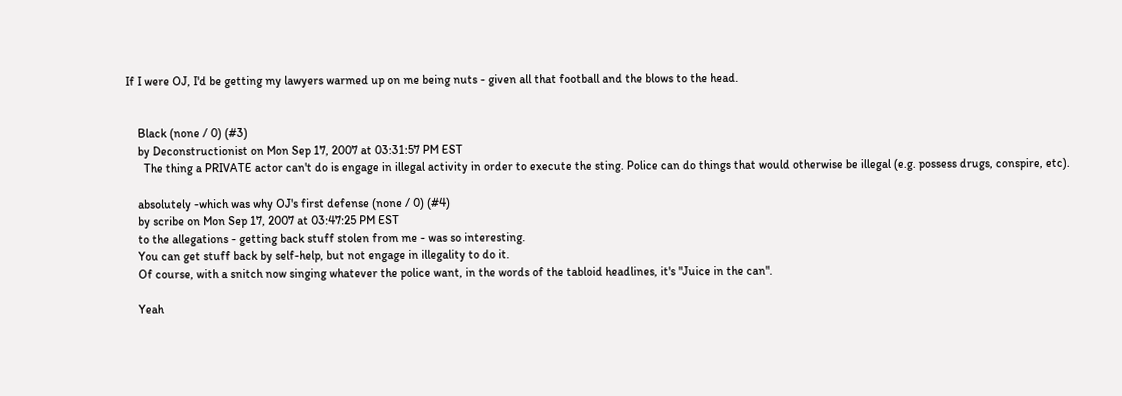If I were OJ, I'd be getting my lawyers warmed up on me being nuts - given all that football and the blows to the head.


    Black (none / 0) (#3)
    by Deconstructionist on Mon Sep 17, 2007 at 03:31:57 PM EST
      The thing a PRIVATE actor can't do is engage in illegal activity in order to execute the sting. Police can do things that would otherwise be illegal (e.g. possess drugs, conspire, etc).

    absolutely -which was why OJ's first defense (none / 0) (#4)
    by scribe on Mon Sep 17, 2007 at 03:47:25 PM EST
    to the allegations - getting back stuff stolen from me - was so interesting.
    You can get stuff back by self-help, but not engage in illegality to do it.
    Of course, with a snitch now singing whatever the police want, in the words of the tabloid headlines, it's "Juice in the can".

    Yeah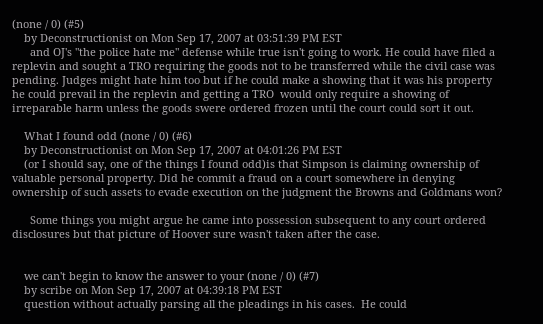(none / 0) (#5)
    by Deconstructionist on Mon Sep 17, 2007 at 03:51:39 PM EST
      and OJ's "the police hate me" defense while true isn't going to work. He could have filed a replevin and sought a TRO requiring the goods not to be transferred while the civil case was pending. Judges might hate him too but if he could make a showing that it was his property he could prevail in the replevin and getting a TRO  would only require a showing of irreparable harm unless the goods swere ordered frozen until the court could sort it out.

    What I found odd (none / 0) (#6)
    by Deconstructionist on Mon Sep 17, 2007 at 04:01:26 PM EST
    (or I should say, one of the things I found odd)is that Simpson is claiming ownership of valuable personal property. Did he commit a fraud on a court somewhere in denying ownership of such assets to evade execution on the judgment the Browns and Goldmans won?

      Some things you might argue he came into possession subsequent to any court ordered disclosures but that picture of Hoover sure wasn't taken after the case.


    we can't begin to know the answer to your (none / 0) (#7)
    by scribe on Mon Sep 17, 2007 at 04:39:18 PM EST
    question without actually parsing all the pleadings in his cases.  He could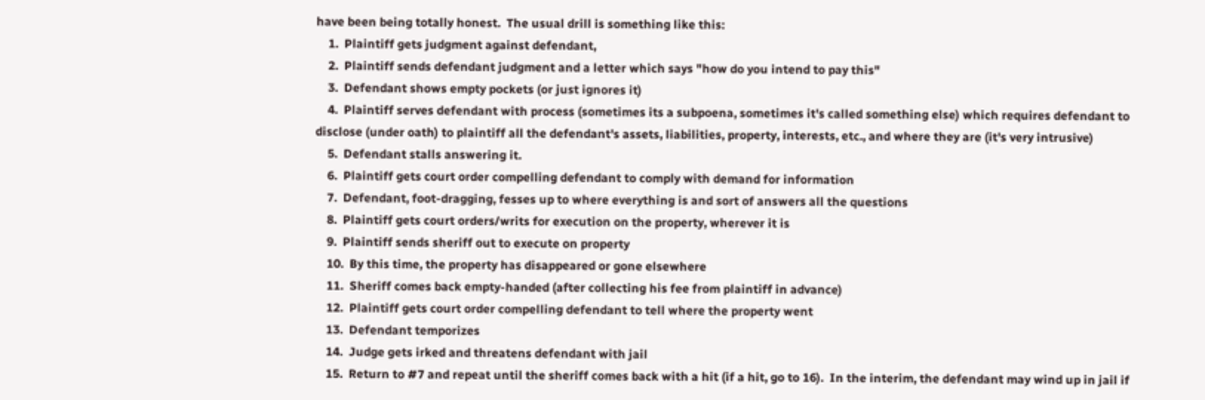have been being totally honest.  The usual drill is something like this:
    1.  Plaintiff gets judgment against defendant,
    2.  Plaintiff sends defendant judgment and a letter which says "how do you intend to pay this"
    3.  Defendant shows empty pockets (or just ignores it)
    4.  Plaintiff serves defendant with process (sometimes its a subpoena, sometimes it's called something else) which requires defendant to disclose (under oath) to plaintiff all the defendant's assets, liabilities, property, interests, etc., and where they are (it's very intrusive)
    5.  Defendant stalls answering it.
    6.  Plaintiff gets court order compelling defendant to comply with demand for information
    7.  Defendant, foot-dragging, fesses up to where everything is and sort of answers all the questions
    8.  Plaintiff gets court orders/writs for execution on the property, wherever it is
    9.  Plaintiff sends sheriff out to execute on property
    10.  By this time, the property has disappeared or gone elsewhere
    11.  Sheriff comes back empty-handed (after collecting his fee from plaintiff in advance)
    12.  Plaintiff gets court order compelling defendant to tell where the property went
    13.  Defendant temporizes
    14.  Judge gets irked and threatens defendant with jail
    15.  Return to #7 and repeat until the sheriff comes back with a hit (if a hit, go to 16).  In the interim, the defendant may wind up in jail if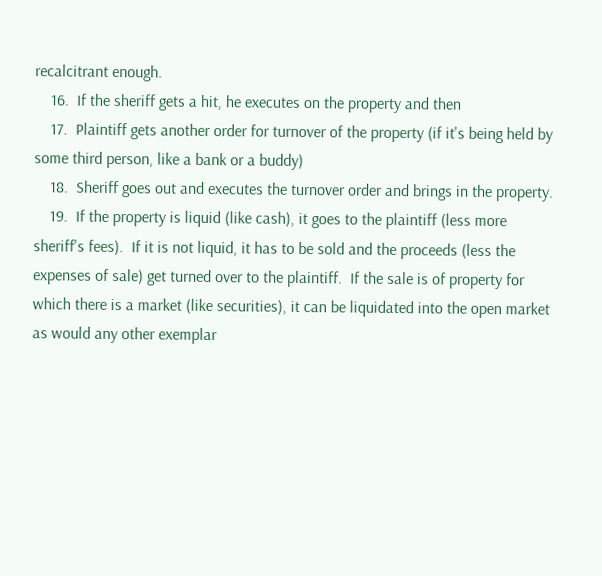recalcitrant enough.
    16.  If the sheriff gets a hit, he executes on the property and then
    17.  Plaintiff gets another order for turnover of the property (if it's being held by some third person, like a bank or a buddy)
    18.  Sheriff goes out and executes the turnover order and brings in the property.
    19.  If the property is liquid (like cash), it goes to the plaintiff (less more sheriff's fees).  If it is not liquid, it has to be sold and the proceeds (less the expenses of sale) get turned over to the plaintiff.  If the sale is of property for which there is a market (like securities), it can be liquidated into the open market as would any other exemplar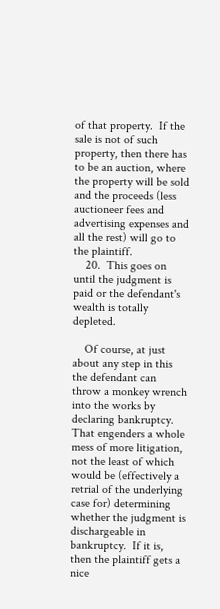of that property.  If the sale is not of such property, then there has to be an auction, where the property will be sold and the proceeds (less auctioneer fees and advertising expenses and all the rest) will go to the plaintiff.
    20.  This goes on until the judgment is paid or the defendant's wealth is totally depleted.

    Of course, at just about any step in this the defendant can throw a monkey wrench into the works by declaring bankruptcy.  That engenders a whole mess of more litigation, not the least of which would be (effectively a retrial of the underlying case for) determining whether the judgment is dischargeable in bankruptcy.  If it is, then the plaintiff gets a nice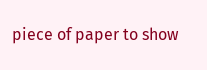piece of paper to show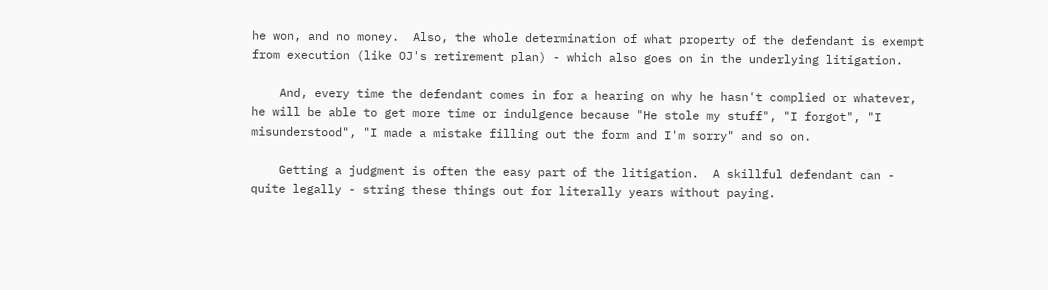he won, and no money.  Also, the whole determination of what property of the defendant is exempt from execution (like OJ's retirement plan) - which also goes on in the underlying litigation.

    And, every time the defendant comes in for a hearing on why he hasn't complied or whatever, he will be able to get more time or indulgence because "He stole my stuff", "I forgot", "I misunderstood", "I made a mistake filling out the form and I'm sorry" and so on.

    Getting a judgment is often the easy part of the litigation.  A skillful defendant can - quite legally - string these things out for literally years without paying.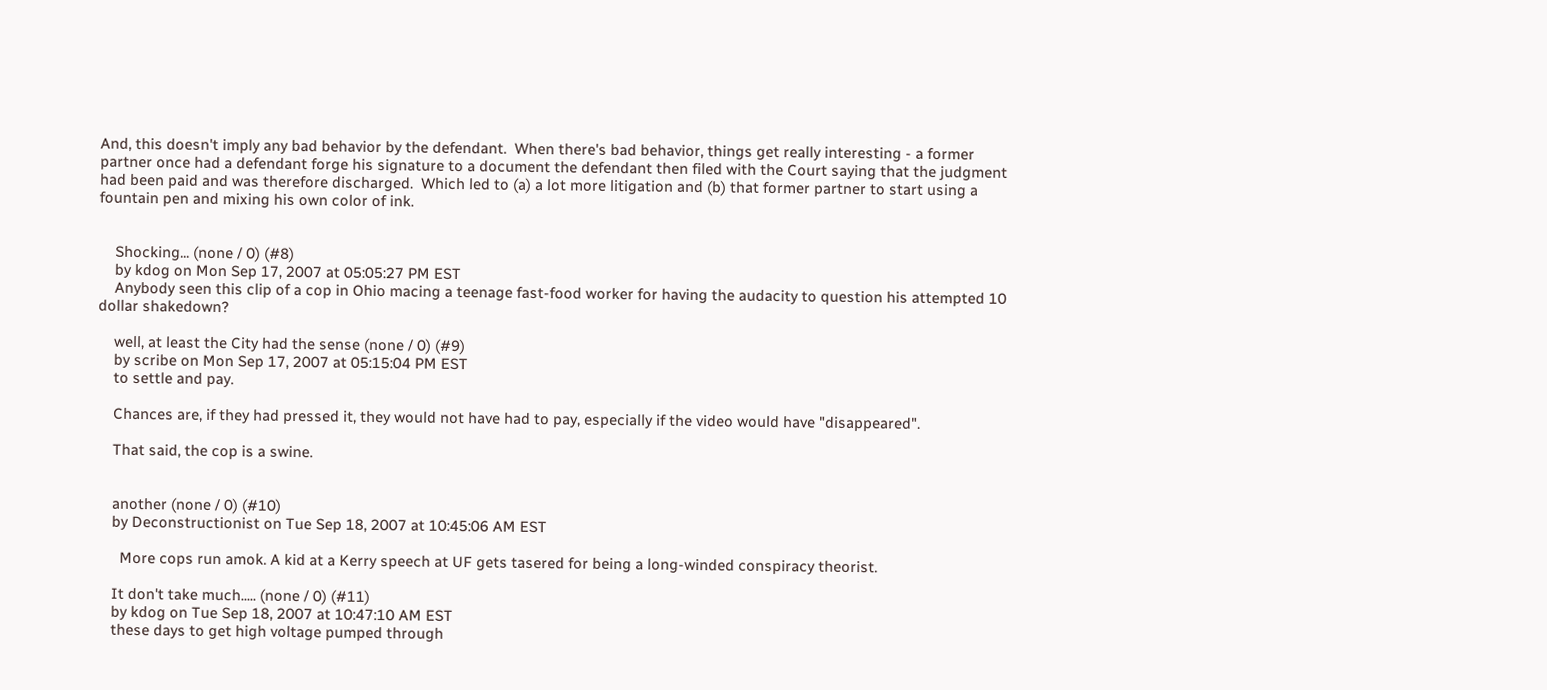And, this doesn't imply any bad behavior by the defendant.  When there's bad behavior, things get really interesting - a former partner once had a defendant forge his signature to a document the defendant then filed with the Court saying that the judgment had been paid and was therefore discharged.  Which led to (a) a lot more litigation and (b) that former partner to start using a fountain pen and mixing his own color of ink.


    Shocking... (none / 0) (#8)
    by kdog on Mon Sep 17, 2007 at 05:05:27 PM EST
    Anybody seen this clip of a cop in Ohio macing a teenage fast-food worker for having the audacity to question his attempted 10 dollar shakedown?

    well, at least the City had the sense (none / 0) (#9)
    by scribe on Mon Sep 17, 2007 at 05:15:04 PM EST
    to settle and pay.

    Chances are, if they had pressed it, they would not have had to pay, especially if the video would have "disappeared".

    That said, the cop is a swine.


    another (none / 0) (#10)
    by Deconstructionist on Tue Sep 18, 2007 at 10:45:06 AM EST

      More cops run amok. A kid at a Kerry speech at UF gets tasered for being a long-winded conspiracy theorist.

    It don't take much..... (none / 0) (#11)
    by kdog on Tue Sep 18, 2007 at 10:47:10 AM EST
    these days to get high voltage pumped through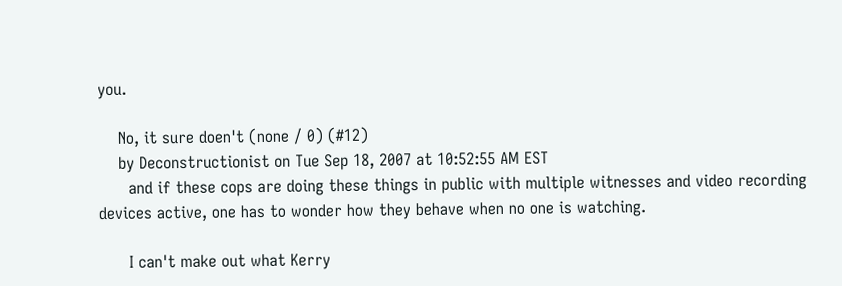you.

    No, it sure doen't (none / 0) (#12)
    by Deconstructionist on Tue Sep 18, 2007 at 10:52:55 AM EST
      and if these cops are doing these things in public with multiple witnesses and video recording devices active, one has to wonder how they behave when no one is watching.

      I can't make out what Kerry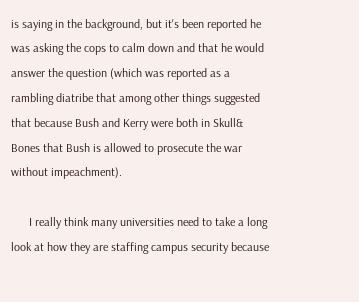is saying in the background, but it's been reported he was asking the cops to calm down and that he would answer the question (which was reported as a rambling diatribe that among other things suggested that because Bush and Kerry were both in Skull& Bones that Bush is allowed to prosecute the war without impeachment).

      I really think many universities need to take a long look at how they are staffing campus security because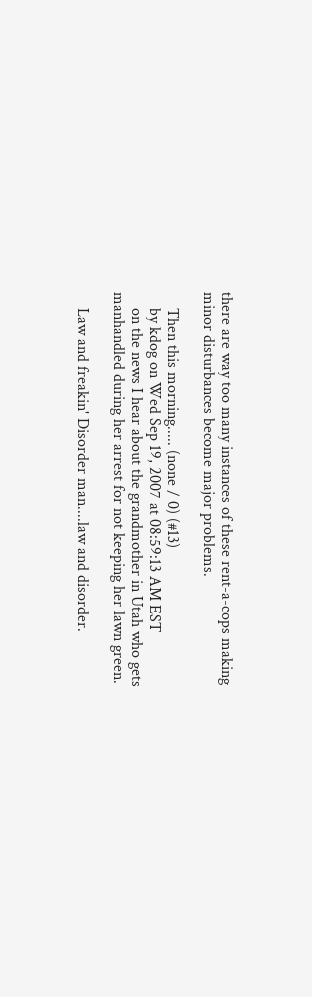there are way too many instances of these rent-a-cops making minor disturbances become major problems.

    Then this morning..... (none / 0) (#13)
    by kdog on Wed Sep 19, 2007 at 08:59:13 AM EST
    on the news I hear about the grandmother in Utah who gets manhandled during her arrest for not keeping her lawn green.

    Law and freakin' Disorder man....law and disorder.